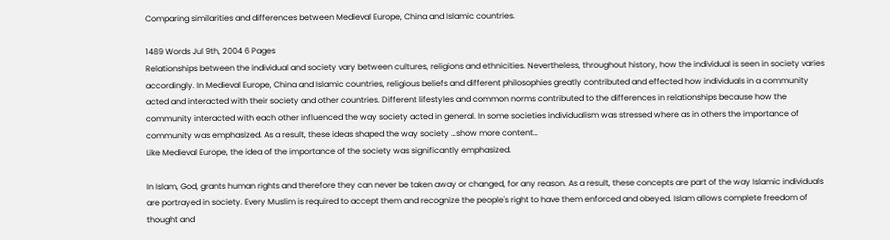Comparing similarities and differences between Medieval Europe, China and Islamic countries.

1489 Words Jul 9th, 2004 6 Pages
Relationships between the individual and society vary between cultures, religions and ethnicities. Nevertheless, throughout history, how the individual is seen in society varies accordingly. In Medieval Europe, China and Islamic countries, religious beliefs and different philosophies greatly contributed and effected how individuals in a community acted and interacted with their society and other countries. Different lifestyles and common norms contributed to the differences in relationships because how the community interacted with each other influenced the way society acted in general. In some societies individualism was stressed where as in others the importance of community was emphasized. As a result, these ideas shaped the way society …show more content…
Like Medieval Europe, the idea of the importance of the society was significantly emphasized.

In Islam, God, grants human rights and therefore they can never be taken away or changed, for any reason. As a result, these concepts are part of the way Islamic individuals are portrayed in society. Every Muslim is required to accept them and recognize the people's right to have them enforced and obeyed. Islam allows complete freedom of thought and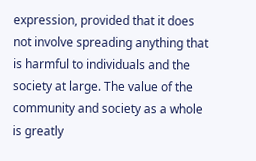expression, provided that it does not involve spreading anything that is harmful to individuals and the society at large. The value of the community and society as a whole is greatly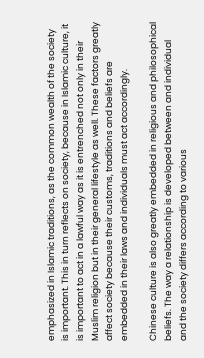emphasized in Islamic traditions, as the common wealth of the society is important. This in turn reflects on society, because in Islamic culture, it is important to act in a lawful way as it is entrenched not only in their Muslim religion but in their general lifestyle as well. These factors greatly affect society because their customs, traditions and beliefs are embedded in their laws and individuals must act accordingly.

Chinese culture is also greatly embedded in religious and philosophical beliefs. The way a relationship is developed between and individual and the society differs according to various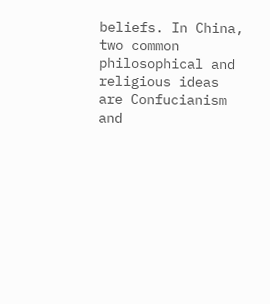beliefs. In China, two common philosophical and religious ideas are Confucianism and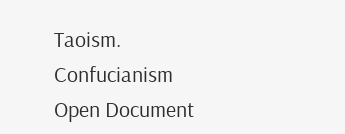Taoism. Confucianism
Open Document